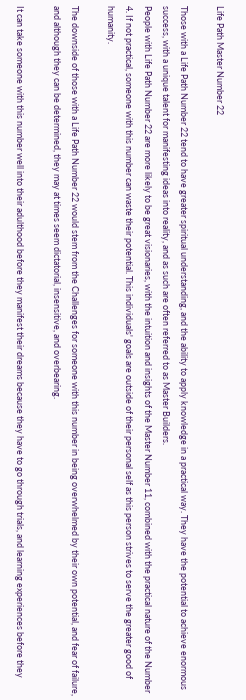Life Path Master Number 22

Those with a Life Path Number 22 tend to have greater spiritual understanding, and the ability to apply knowledge in a practical way. They have the potential to achieve enormous success, with a unique talent for manifesting ideas into reality, and as such are often referred to as Master Builders.
People with Life Path Number 22 are more likely to be great visionaries, with the intuition and insights of the Master Number 11, combined with the practical nature of the Number 4. If not practical, someone with this number can waste their potential. This individuals' goals are outside of their personal self as this person strives to serve the greater good of humanity.

The downside of those with a Life Path Number 22 would stem from the Challenges for someone with this number in being overwhelmed by their own potential, and fear of failure, and although they can be determined, they may at times seem dictatorial, insensitive, and overbearing.

It can take someone with this number well into their adulthood before they manifest their dreams because they have to go through trials, and learning experiences before they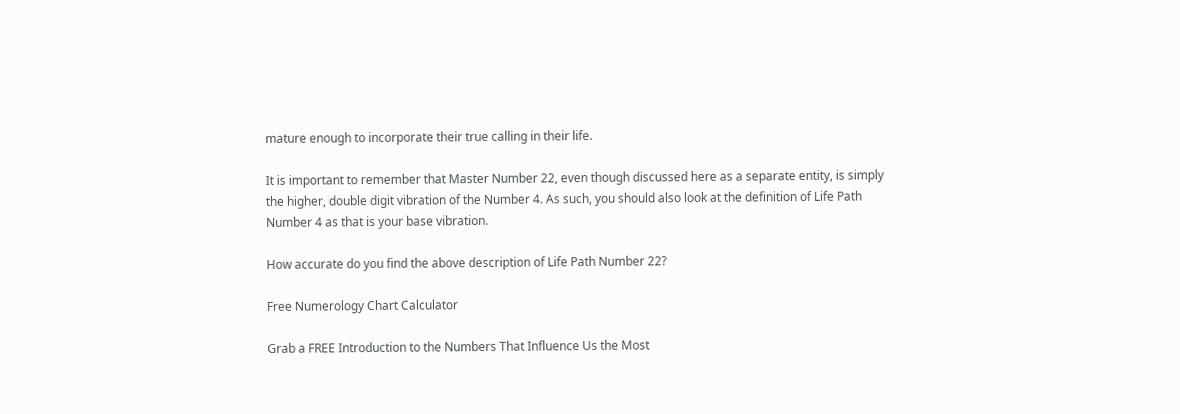mature enough to incorporate their true calling in their life.

It is important to remember that Master Number 22, even though discussed here as a separate entity, is simply the higher, double digit vibration of the Number 4. As such, you should also look at the definition of Life Path Number 4 as that is your base vibration.

How accurate do you find the above description of Life Path Number 22?

Free Numerology Chart Calculator

Grab a FREE Introduction to the Numbers That Influence Us the Most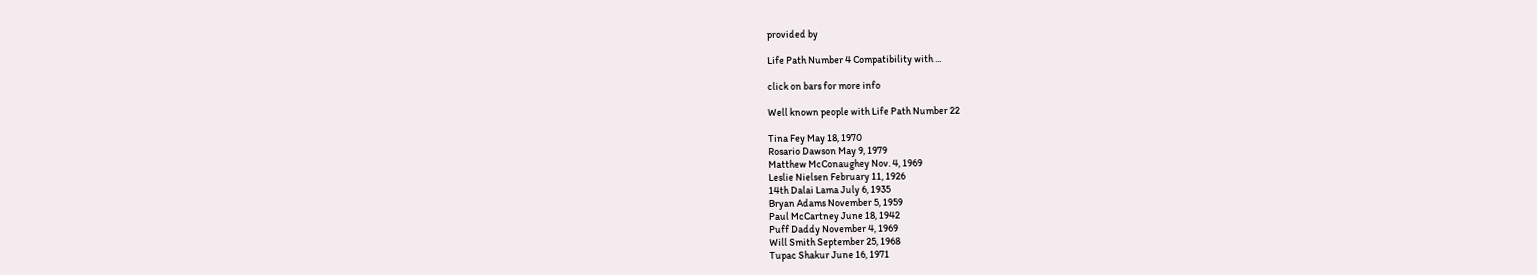provided by

Life Path Number 4 Compatibility with ...

click on bars for more info

Well known people with Life Path Number 22

Tina Fey May 18, 1970
Rosario Dawson May 9, 1979
Matthew McConaughey Nov. 4, 1969
Leslie Nielsen February 11, 1926
14th Dalai Lama July 6, 1935
Bryan Adams November 5, 1959
Paul McCartney June 18, 1942
Puff Daddy November 4, 1969
Will Smith September 25, 1968
Tupac Shakur June 16, 1971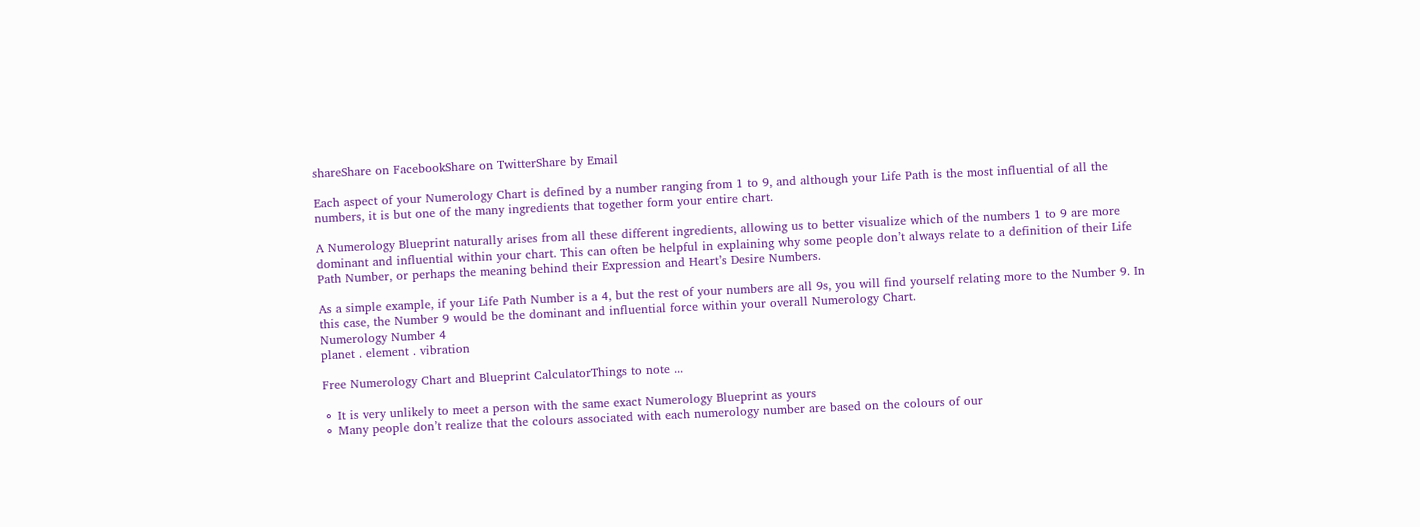shareShare on FacebookShare on TwitterShare by Email

Each aspect of your Numerology Chart is defined by a number ranging from 1 to 9, and although your Life Path is the most influential of all the numbers, it is but one of the many ingredients that together form your entire chart.

A Numerology Blueprint naturally arises from all these different ingredients, allowing us to better visualize which of the numbers 1 to 9 are more dominant and influential within your chart. This can often be helpful in explaining why some people don’t always relate to a definition of their Life Path Number, or perhaps the meaning behind their Expression and Heart’s Desire Numbers.

As a simple example, if your Life Path Number is a 4, but the rest of your numbers are all 9s, you will find yourself relating more to the Number 9. In this case, the Number 9 would be the dominant and influential force within your overall Numerology Chart.
Numerology Number 4
planet . element . vibration

Free Numerology Chart and Blueprint CalculatorThings to note ...

⚬ It is very unlikely to meet a person with the same exact Numerology Blueprint as yours
⚬ Many people don’t realize that the colours associated with each numerology number are based on the colours of our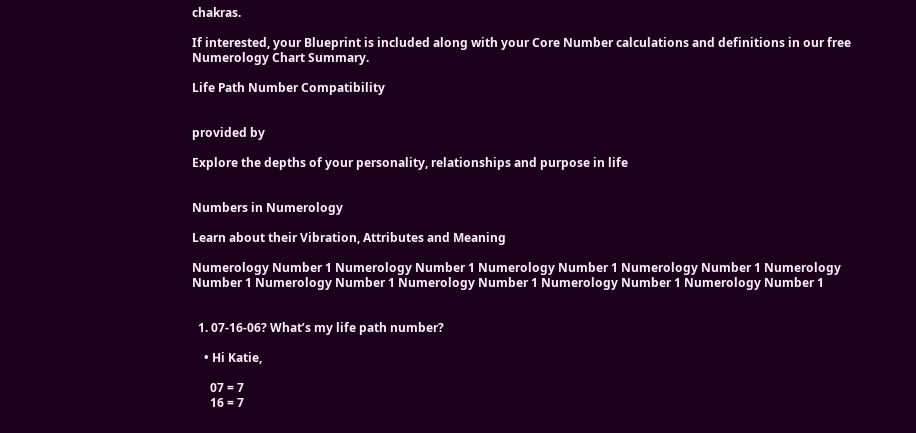chakras.

If interested, your Blueprint is included along with your Core Number calculations and definitions in our free Numerology Chart Summary.

Life Path Number Compatibility


provided by

Explore the depths of your personality, relationships and purpose in life


Numbers in Numerology

Learn about their Vibration, Attributes and Meaning

Numerology Number 1 Numerology Number 1 Numerology Number 1 Numerology Number 1 Numerology Number 1 Numerology Number 1 Numerology Number 1 Numerology Number 1 Numerology Number 1


  1. 07-16-06? What’s my life path number?

    • Hi Katie,

      07 = 7
      16 = 7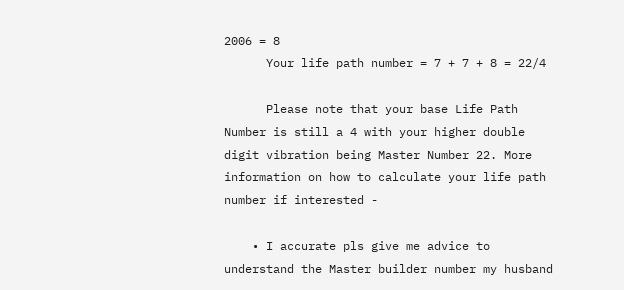2006 = 8
      Your life path number = 7 + 7 + 8 = 22/4

      Please note that your base Life Path Number is still a 4 with your higher double digit vibration being Master Number 22. More information on how to calculate your life path number if interested -

    • I accurate pls give me advice to understand the Master builder number my husband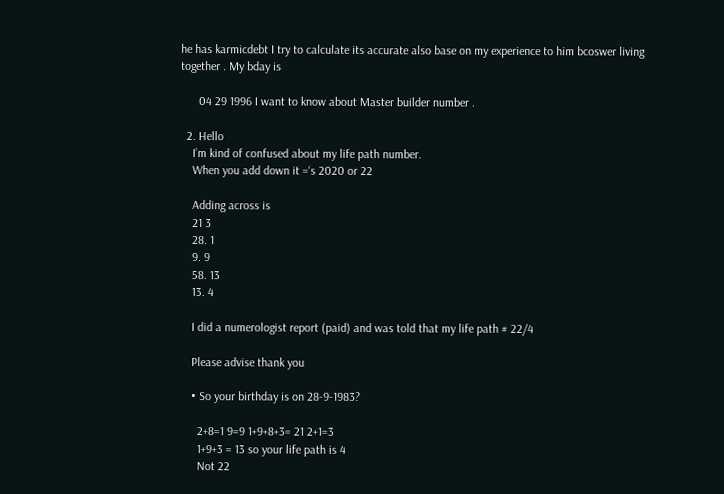he has karmicdebt I try to calculate its accurate also base on my experience to him bcoswer living together . My bday is

      04 29 1996 I want to know about Master builder number .

  2. Hello
    I’m kind of confused about my life path number.
    When you add down it =‘s 2020 or 22

    Adding across is
    21 3
    28. 1
    9. 9
    58. 13
    13. 4

    I did a numerologist report (paid) and was told that my life path # 22/4

    Please advise thank you

    • So your birthday is on 28-9-1983?

      2+8=1 9=9 1+9+8+3= 21 2+1=3
      1+9+3 = 13 so your life path is 4
      Not 22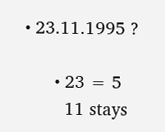• 23.11.1995 ?

      • 23 = 5
        11 stays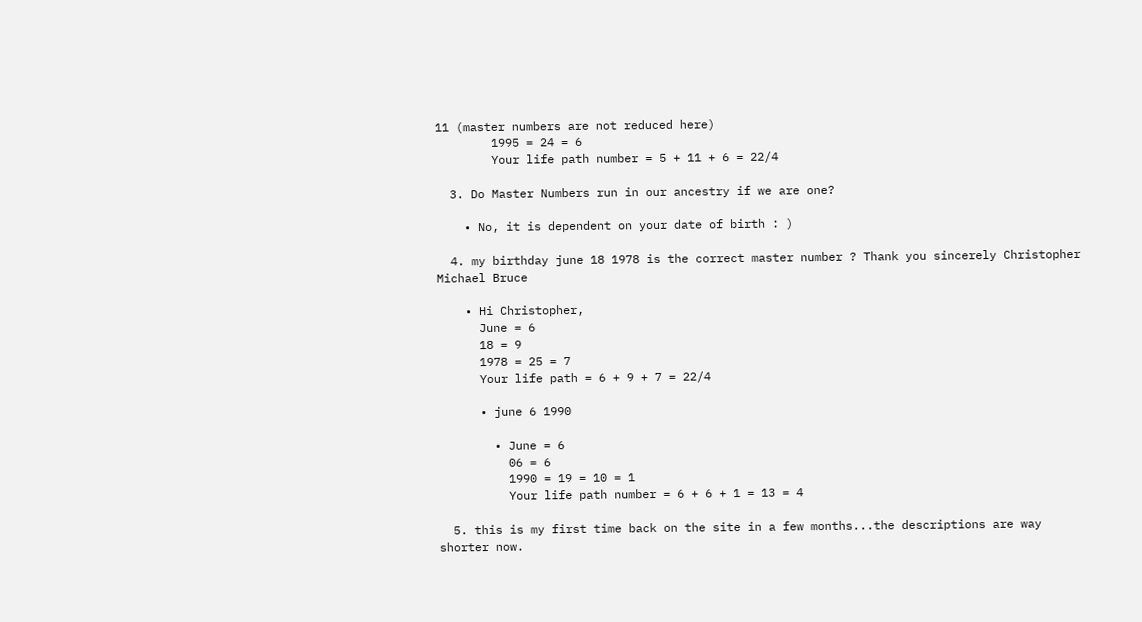11 (master numbers are not reduced here)
        1995 = 24 = 6
        Your life path number = 5 + 11 + 6 = 22/4

  3. Do Master Numbers run in our ancestry if we are one?

    • No, it is dependent on your date of birth : )

  4. my birthday june 18 1978 is the correct master number ? Thank you sincerely Christopher Michael Bruce

    • Hi Christopher,
      June = 6
      18 = 9
      1978 = 25 = 7
      Your life path = 6 + 9 + 7 = 22/4

      • june 6 1990

        • June = 6
          06 = 6
          1990 = 19 = 10 = 1
          Your life path number = 6 + 6 + 1 = 13 = 4

  5. this is my first time back on the site in a few months...the descriptions are way shorter now.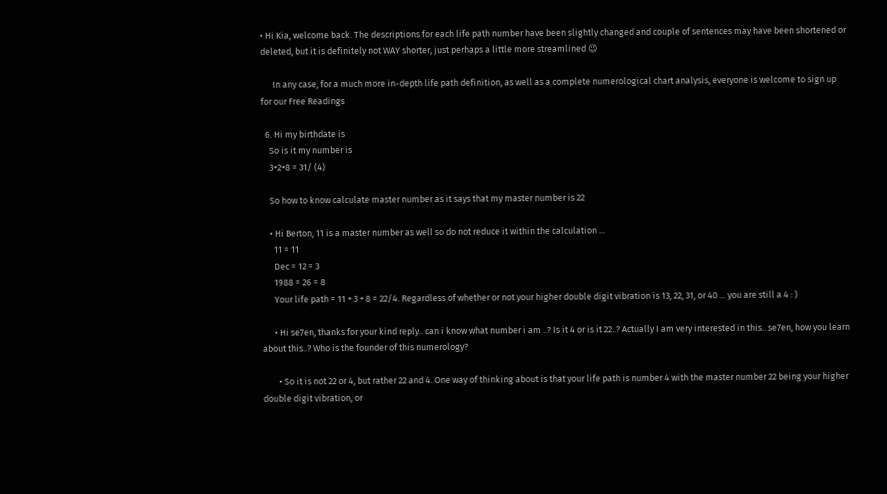• Hi Kia, welcome back. The descriptions for each life path number have been slightly changed and couple of sentences may have been shortened or deleted, but it is definitely not WAY shorter, just perhaps a little more streamlined 😉

      In any case, for a much more in-depth life path definition, as well as a complete numerological chart analysis, everyone is welcome to sign up for our Free Readings

  6. Hi my birthdate is
    So is it my number is
    3+2+8 = 31/ (4)

    So how to know calculate master number as it says that my master number is 22

    • Hi Berton, 11 is a master number as well so do not reduce it within the calculation ...
      11 = 11
      Dec = 12 = 3
      1988 = 26 = 8
      Your life path = 11 + 3 + 8 = 22/4. Regardless of whether or not your higher double digit vibration is 13, 22, 31, or 40 ... you are still a 4 : )

      • Hi se7en, thanks for your kind reply.. can i know what number i am ..? Is it 4 or is it 22..? Actually I am very interested in this.. se7en, how you learn about this..? Who is the founder of this numerology?

        • So it is not 22 or 4, but rather 22 and 4. One way of thinking about is that your life path is number 4 with the master number 22 being your higher double digit vibration, or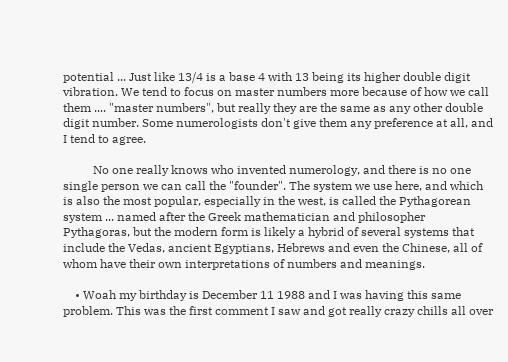potential ... Just like 13/4 is a base 4 with 13 being its higher double digit vibration. We tend to focus on master numbers more because of how we call them .... "master numbers", but really they are the same as any other double digit number. Some numerologists don't give them any preference at all, and I tend to agree.

          No one really knows who invented numerology, and there is no one single person we can call the "founder". The system we use here, and which is also the most popular, especially in the west, is called the Pythagorean system ... named after the Greek mathematician and philosopher Pythagoras, but the modern form is likely a hybrid of several systems that include the Vedas, ancient Egyptians, Hebrews and even the Chinese, all of whom have their own interpretations of numbers and meanings.

    • Woah my birthday is December 11 1988 and I was having this same problem. This was the first comment I saw and got really crazy chills all over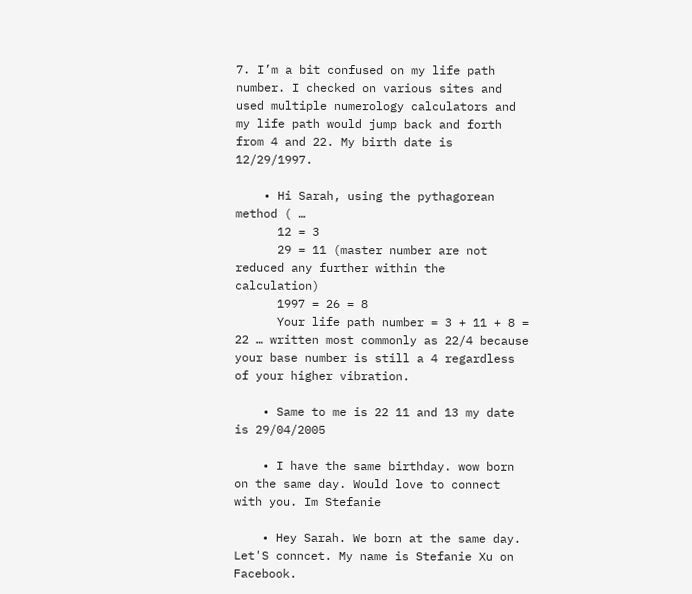7. I’m a bit confused on my life path number. I checked on various sites and used multiple numerology calculators and my life path would jump back and forth from 4 and 22. My birth date is 12/29/1997.

    • Hi Sarah, using the pythagorean method ( …
      12 = 3
      29 = 11 (master number are not reduced any further within the calculation)
      1997 = 26 = 8
      Your life path number = 3 + 11 + 8 = 22 … written most commonly as 22/4 because your base number is still a 4 regardless of your higher vibration.

    • Same to me is 22 11 and 13 my date is 29/04/2005

    • I have the same birthday. wow born on the same day. Would love to connect with you. Im Stefanie

    • Hey Sarah. We born at the same day. Let'S conncet. My name is Stefanie Xu on Facebook.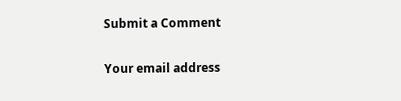Submit a Comment

Your email address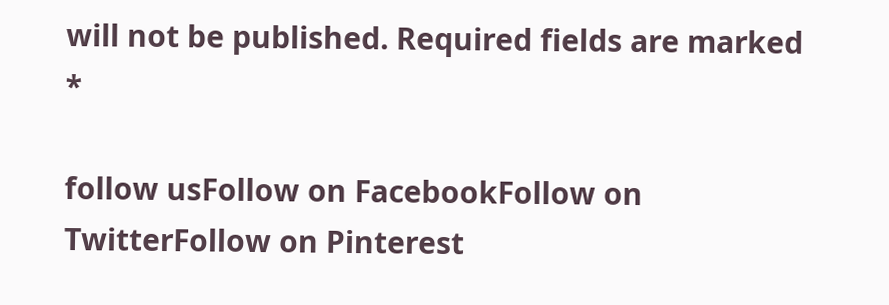will not be published. Required fields are marked *

follow usFollow on FacebookFollow on TwitterFollow on Pinterest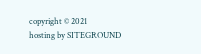copyright © 2021
hosting by SITEGROUND